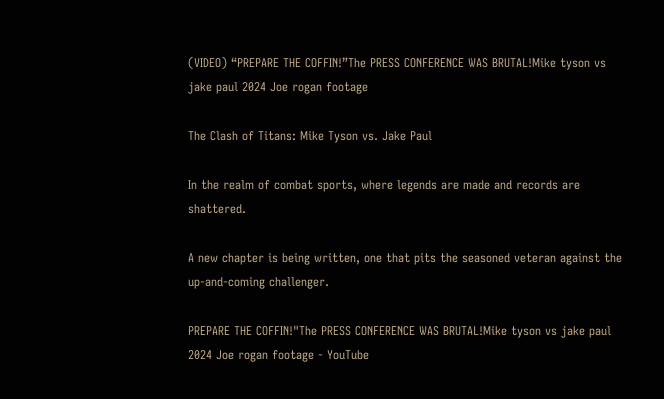(VIDEO) “PREPARE THE COFFIN!”The PRESS CONFERENCE WAS BRUTAL!Mike tyson vs jake paul 2024 Joe rogan footage

The Clash of Titans: Mike Tyson vs. Jake Paul

In the realm of combat sports, where legends are made and records are shattered.

A new chapter is being written, one that pits the seasoned veteran against the up-and-coming challenger.

PREPARE THE COFFIN!"The PRESS CONFERENCE WAS BRUTAL!Mike tyson vs jake paul  2024 Joe rogan footage - YouTube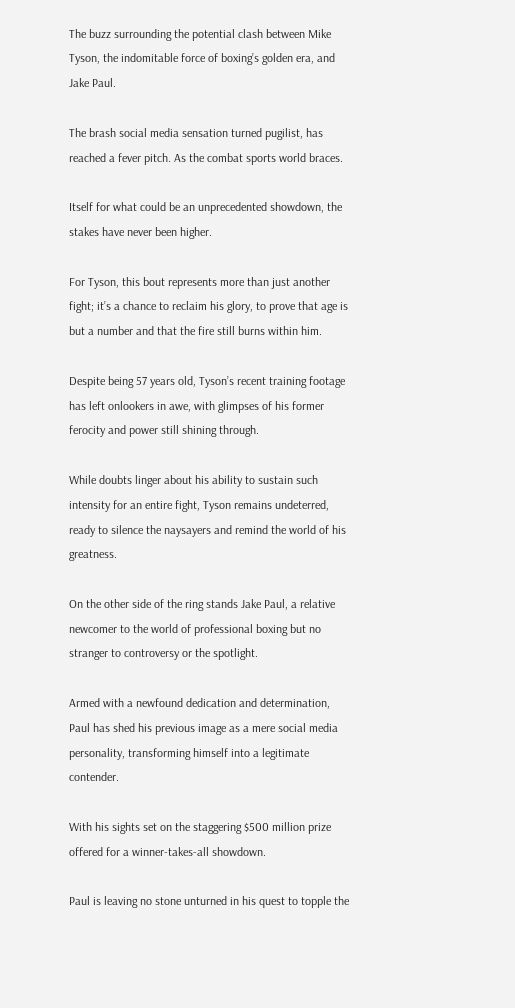The buzz surrounding the potential clash between Mike Tyson, the indomitable force of boxing’s golden era, and Jake Paul.

The brash social media sensation turned pugilist, has reached a fever pitch. As the combat sports world braces.

Itself for what could be an unprecedented showdown, the stakes have never been higher.

For Tyson, this bout represents more than just another fight; it’s a chance to reclaim his glory, to prove that age is but a number and that the fire still burns within him.

Despite being 57 years old, Tyson’s recent training footage has left onlookers in awe, with glimpses of his former ferocity and power still shining through.

While doubts linger about his ability to sustain such intensity for an entire fight, Tyson remains undeterred, ready to silence the naysayers and remind the world of his greatness.

On the other side of the ring stands Jake Paul, a relative newcomer to the world of professional boxing but no stranger to controversy or the spotlight.

Armed with a newfound dedication and determination, Paul has shed his previous image as a mere social media personality, transforming himself into a legitimate contender.

With his sights set on the staggering $500 million prize offered for a winner-takes-all showdown.

Paul is leaving no stone unturned in his quest to topple the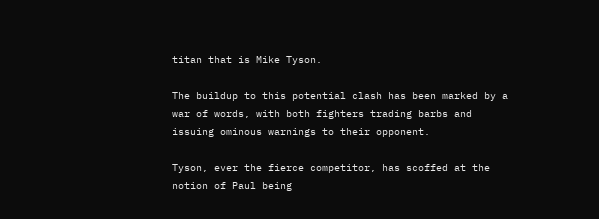titan that is Mike Tyson.

The buildup to this potential clash has been marked by a war of words, with both fighters trading barbs and issuing ominous warnings to their opponent.

Tyson, ever the fierce competitor, has scoffed at the notion of Paul being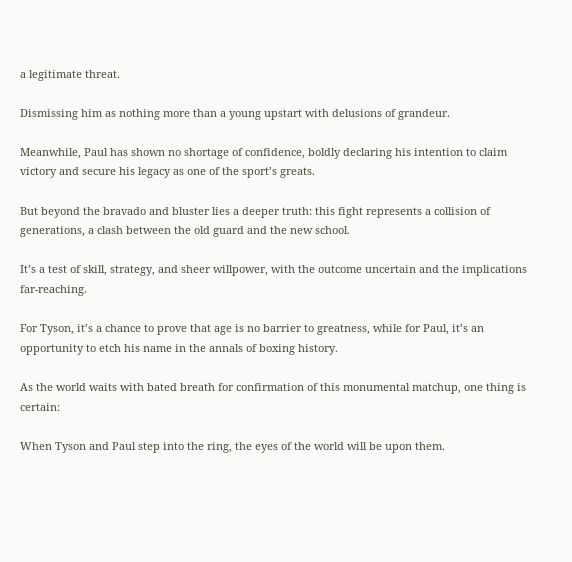a legitimate threat.

Dismissing him as nothing more than a young upstart with delusions of grandeur.

Meanwhile, Paul has shown no shortage of confidence, boldly declaring his intention to claim victory and secure his legacy as one of the sport’s greats.

But beyond the bravado and bluster lies a deeper truth: this fight represents a collision of generations, a clash between the old guard and the new school.

It’s a test of skill, strategy, and sheer willpower, with the outcome uncertain and the implications far-reaching.

For Tyson, it’s a chance to prove that age is no barrier to greatness, while for Paul, it’s an opportunity to etch his name in the annals of boxing history.

As the world waits with bated breath for confirmation of this monumental matchup, one thing is certain:

When Tyson and Paul step into the ring, the eyes of the world will be upon them.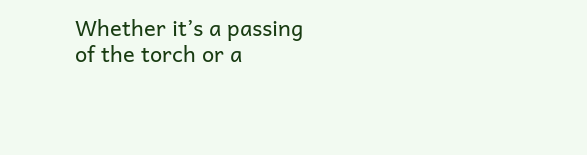Whether it’s a passing of the torch or a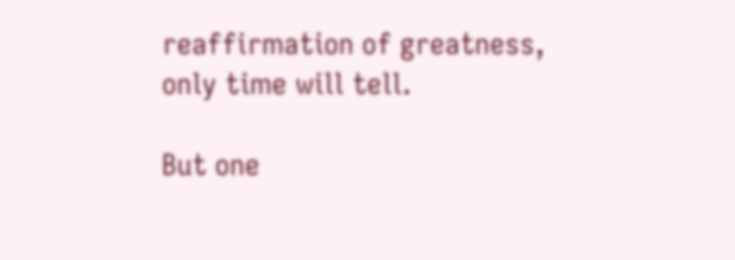reaffirmation of greatness, only time will tell.

But one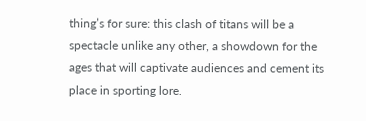thing’s for sure: this clash of titans will be a spectacle unlike any other, a showdown for the ages that will captivate audiences and cement its place in sporting lore.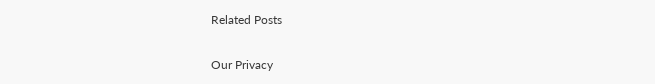Related Posts

Our Privacy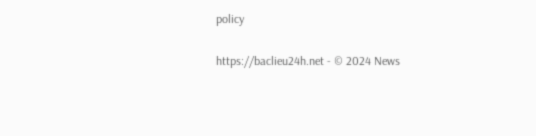policy

https://baclieu24h.net - © 2024 News